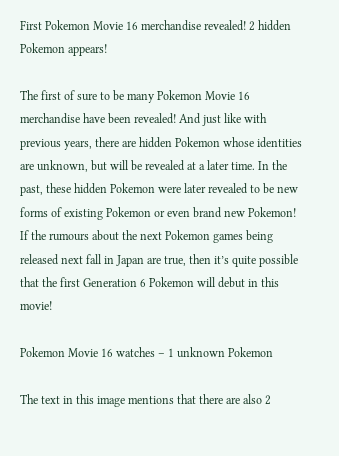First Pokemon Movie 16 merchandise revealed! 2 hidden Pokemon appears!

The first of sure to be many Pokemon Movie 16 merchandise have been revealed! And just like with previous years, there are hidden Pokemon whose identities are unknown, but will be revealed at a later time. In the past, these hidden Pokemon were later revealed to be new forms of existing Pokemon or even brand new Pokemon! If the rumours about the next Pokemon games being released next fall in Japan are true, then it’s quite possible that the first Generation 6 Pokemon will debut in this movie!

Pokemon Movie 16 watches – 1 unknown Pokemon

The text in this image mentions that there are also 2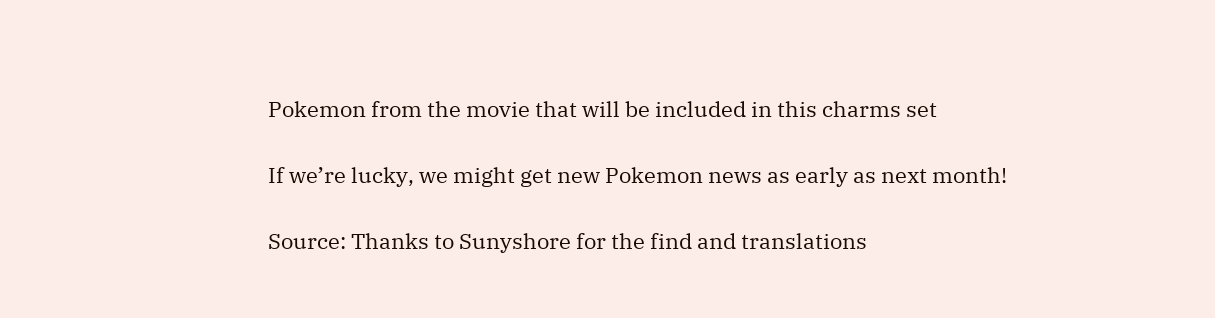Pokemon from the movie that will be included in this charms set

If we’re lucky, we might get new Pokemon news as early as next month!

Source: Thanks to Sunyshore for the find and translations